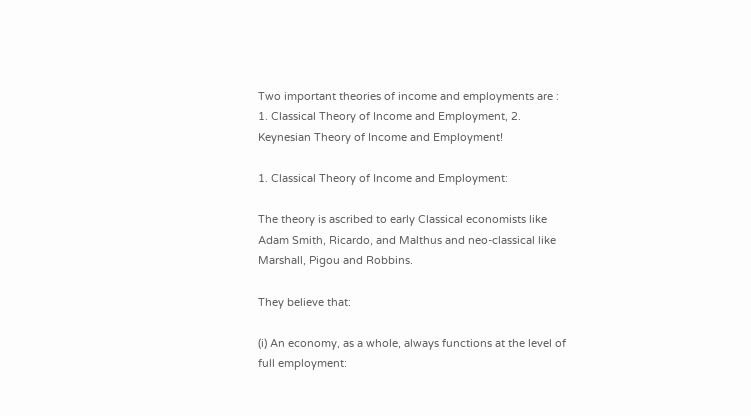Two important theories of income and employments are : 1. Classical Theory of Income and Employment, 2. Keynesian Theory of Income and Employment!

1. Classical Theory of Income and Employment:

The theory is ascribed to early Classical economists like Adam Smith, Ricardo, and Malthus and neo-classical like Marshall, Pigou and Robbins.

They believe that:

(i) An economy, as a whole, always functions at the level of full employment: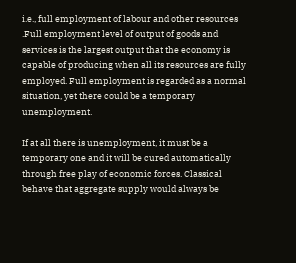i.e., full employment of labour and other resources .Full employment level of output of goods and services is the largest output that the economy is capable of producing when all its resources are fully employed. Full employment is regarded as a normal situation, yet there could be a temporary unemployment.

If at all there is unemployment, it must be a temporary one and it will be cured automatically through free play of economic forces. Classical behave that aggregate supply would always be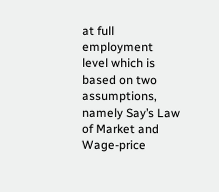at full employment level which is based on two assumptions, namely Say’s Law of Market and Wage-price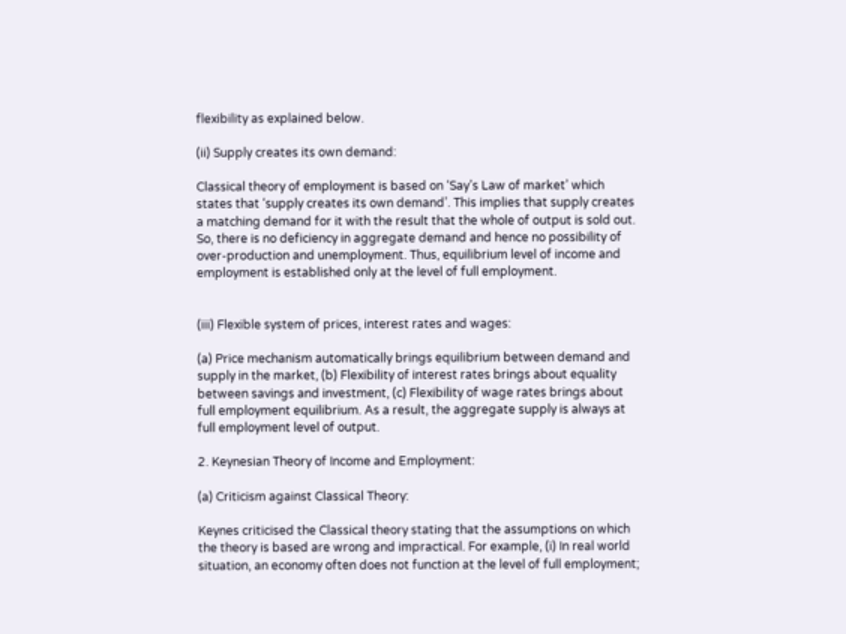flexibility as explained below.

(ii) Supply creates its own demand:

Classical theory of employment is based on ‘Say’s Law of market’ which states that ‘supply creates its own demand’. This implies that supply creates a matching demand for it with the result that the whole of output is sold out. So, there is no deficiency in aggregate demand and hence no possibility of over-production and unemployment. Thus, equilibrium level of income and employment is established only at the level of full employment.


(iii) Flexible system of prices, interest rates and wages:

(a) Price mechanism automatically brings equilibrium between demand and supply in the market, (b) Flexibility of interest rates brings about equality between savings and investment, (c) Flexibility of wage rates brings about full employment equilibrium. As a result, the aggregate supply is always at full employment level of output.

2. Keynesian Theory of Income and Employment:

(a) Criticism against Classical Theory:

Keynes criticised the Classical theory stating that the assumptions on which the theory is based are wrong and impractical. For example, (i) In real world situation, an economy often does not function at the level of full employment;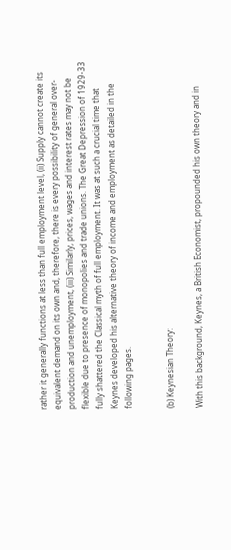rather it generally functions at less than full employment level, (ii) Supply cannot create its equivalent demand on its own and, therefore, there is every possibility of general over-production and unemployment, (iii) Similarly, prices, wages and interest rates may not be flexible due to presence of monopolies and trade unions. The Great Depression of 1929-33 fully shattered the Classical myth of full employment. It was at such a crucial time that Keynes developed his alternative theory of income and employment as detailed in the following pages.


(b) Keynesian Theory:

With this background, Keynes, a British Economist, propounded his own theory and in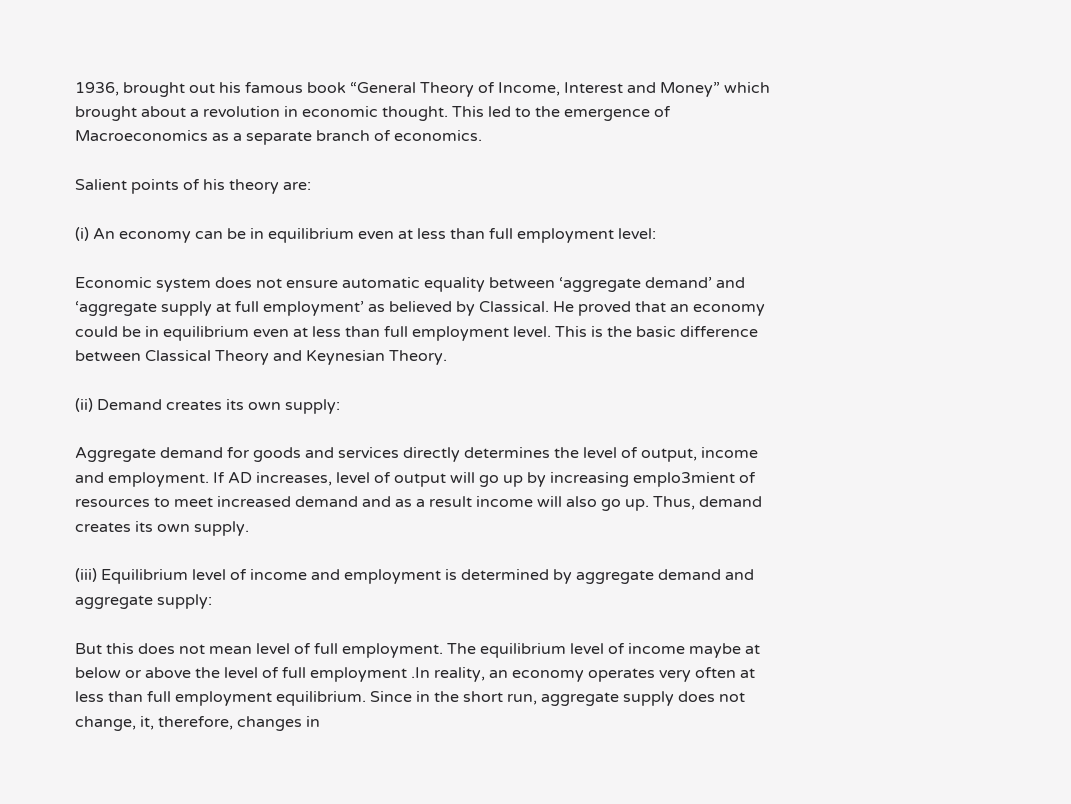1936, brought out his famous book “General Theory of Income, Interest and Money” which brought about a revolution in economic thought. This led to the emergence of Macroeconomics as a separate branch of economics.

Salient points of his theory are:

(i) An economy can be in equilibrium even at less than full employment level:

Economic system does not ensure automatic equality between ‘aggregate demand’ and ‘aggregate supply at full employment’ as believed by Classical. He proved that an economy could be in equilibrium even at less than full employment level. This is the basic difference between Classical Theory and Keynesian Theory.

(ii) Demand creates its own supply:

Aggregate demand for goods and services directly determines the level of output, income and employment. If AD increases, level of output will go up by increasing emplo3mient of resources to meet increased demand and as a result income will also go up. Thus, demand creates its own supply.

(iii) Equilibrium level of income and employment is determined by aggregate demand and aggregate supply:

But this does not mean level of full employment. The equilibrium level of income maybe at below or above the level of full employment .In reality, an economy operates very often at less than full employment equilibrium. Since in the short run, aggregate supply does not change, it, therefore, changes in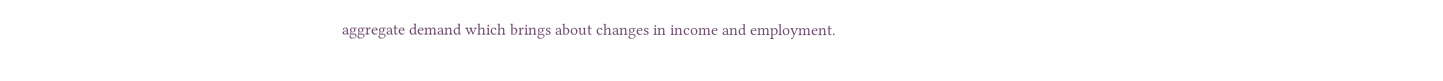aggregate demand which brings about changes in income and employment.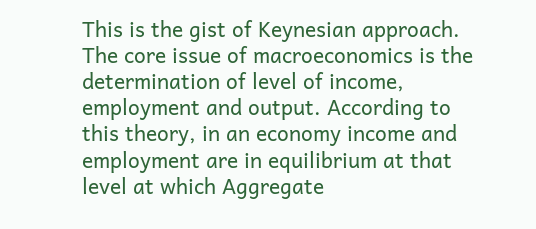This is the gist of Keynesian approach. The core issue of macroeconomics is the determination of level of income, employment and output. According to this theory, in an economy income and employment are in equilibrium at that level at which Aggregate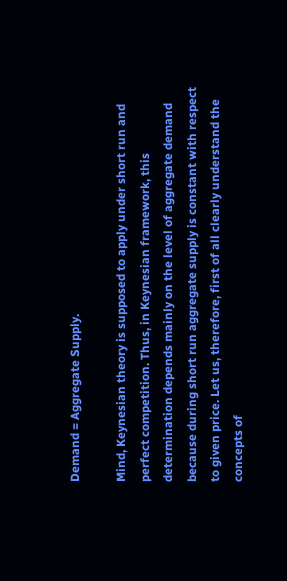Demand = Aggregate Supply.

Mind, Keynesian theory is supposed to apply under short run and perfect competition. Thus, in Keynesian framework, this determination depends mainly on the level of aggregate demand because during short run aggregate supply is constant with respect to given price. Let us, therefore, first of all clearly understand the concepts of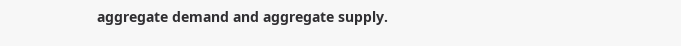aggregate demand and aggregate supply.